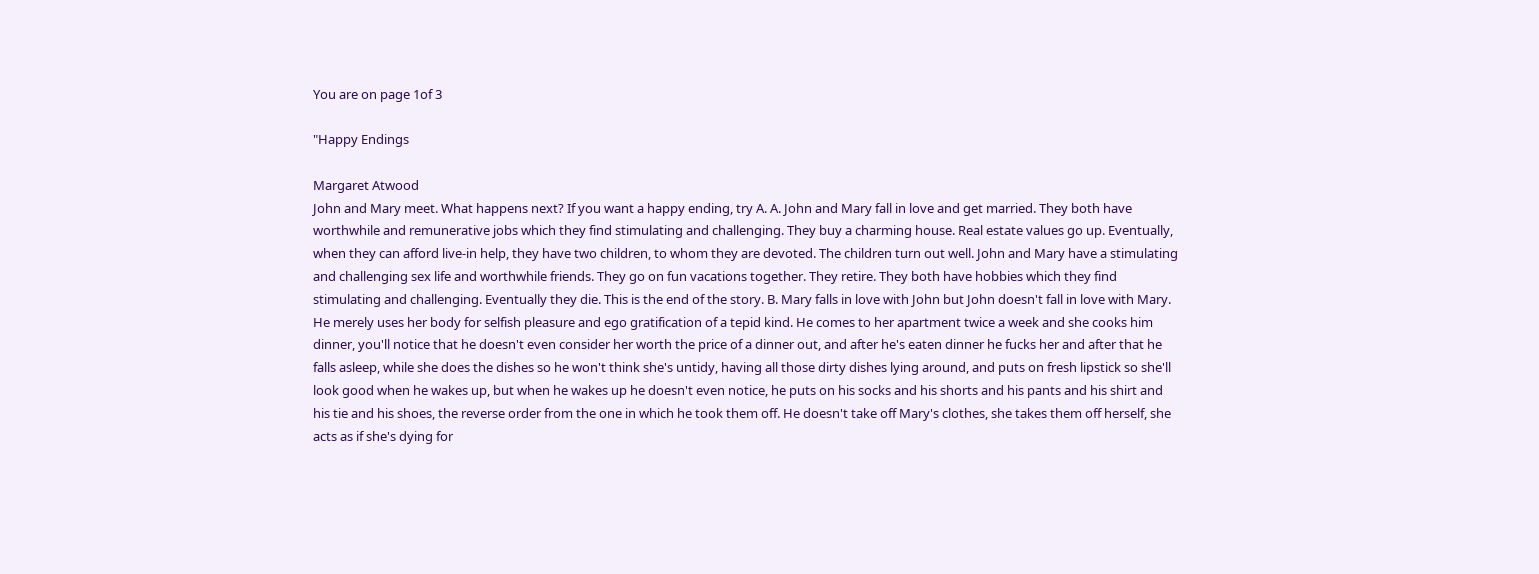You are on page 1of 3

"Happy Endings

Margaret Atwood
John and Mary meet. What happens next? If you want a happy ending, try A. A. John and Mary fall in love and get married. They both have worthwhile and remunerative jobs which they find stimulating and challenging. They buy a charming house. Real estate values go up. Eventually, when they can afford live-in help, they have two children, to whom they are devoted. The children turn out well. John and Mary have a stimulating and challenging sex life and worthwhile friends. They go on fun vacations together. They retire. They both have hobbies which they find stimulating and challenging. Eventually they die. This is the end of the story. B. Mary falls in love with John but John doesn't fall in love with Mary. He merely uses her body for selfish pleasure and ego gratification of a tepid kind. He comes to her apartment twice a week and she cooks him dinner, you'll notice that he doesn't even consider her worth the price of a dinner out, and after he's eaten dinner he fucks her and after that he falls asleep, while she does the dishes so he won't think she's untidy, having all those dirty dishes lying around, and puts on fresh lipstick so she'll look good when he wakes up, but when he wakes up he doesn't even notice, he puts on his socks and his shorts and his pants and his shirt and his tie and his shoes, the reverse order from the one in which he took them off. He doesn't take off Mary's clothes, she takes them off herself, she acts as if she's dying for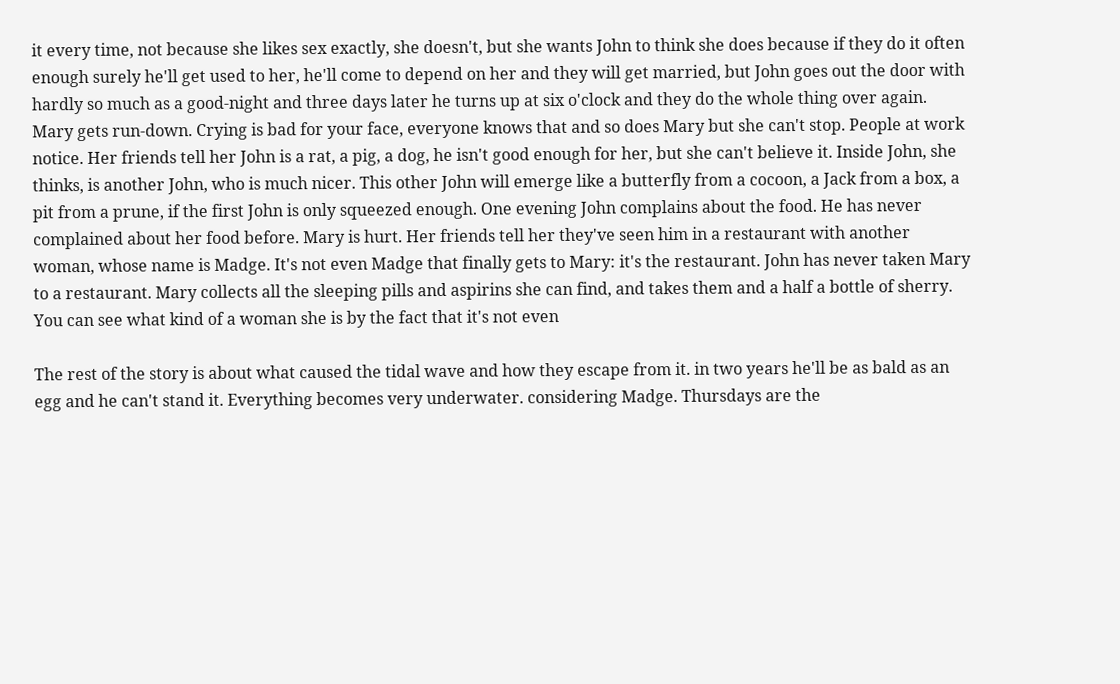it every time, not because she likes sex exactly, she doesn't, but she wants John to think she does because if they do it often enough surely he'll get used to her, he'll come to depend on her and they will get married, but John goes out the door with hardly so much as a good-night and three days later he turns up at six o'clock and they do the whole thing over again. Mary gets run-down. Crying is bad for your face, everyone knows that and so does Mary but she can't stop. People at work notice. Her friends tell her John is a rat, a pig, a dog, he isn't good enough for her, but she can't believe it. Inside John, she thinks, is another John, who is much nicer. This other John will emerge like a butterfly from a cocoon, a Jack from a box, a pit from a prune, if the first John is only squeezed enough. One evening John complains about the food. He has never complained about her food before. Mary is hurt. Her friends tell her they've seen him in a restaurant with another woman, whose name is Madge. It's not even Madge that finally gets to Mary: it's the restaurant. John has never taken Mary to a restaurant. Mary collects all the sleeping pills and aspirins she can find, and takes them and a half a bottle of sherry. You can see what kind of a woman she is by the fact that it's not even

The rest of the story is about what caused the tidal wave and how they escape from it. in two years he'll be as bald as an egg and he can't stand it. Everything becomes very underwater. considering Madge. Thursdays are the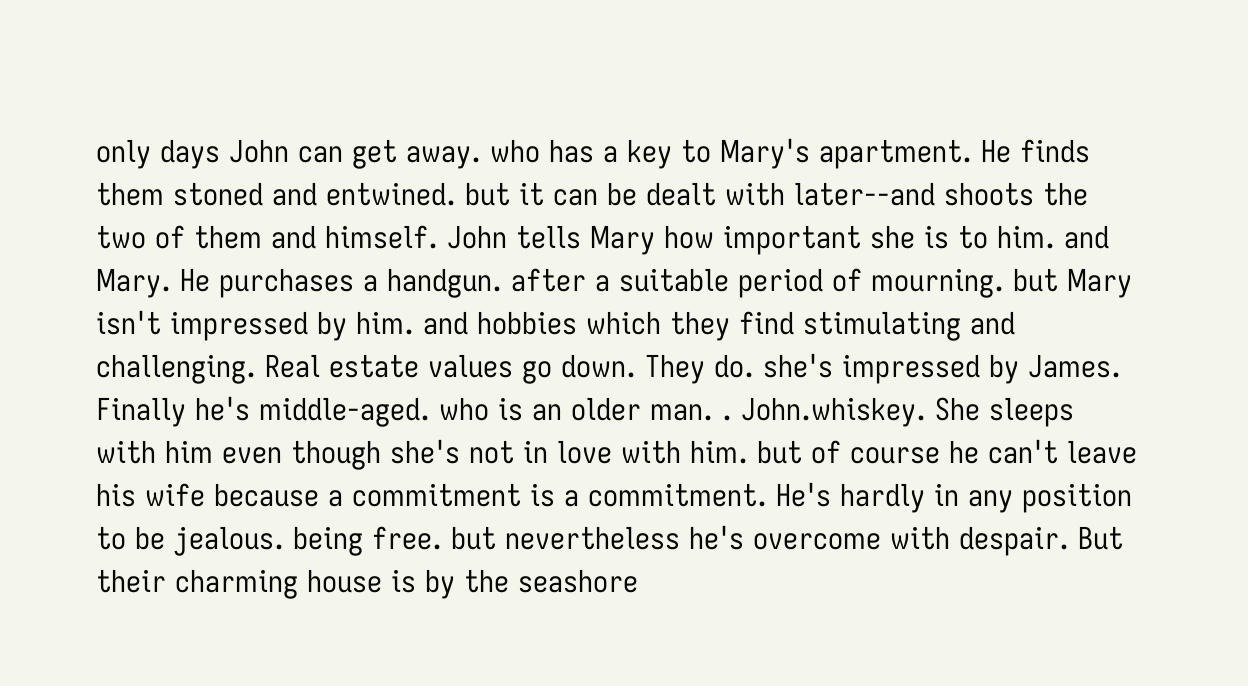only days John can get away. who has a key to Mary's apartment. He finds them stoned and entwined. but it can be dealt with later--and shoots the two of them and himself. John tells Mary how important she is to him. and Mary. He purchases a handgun. after a suitable period of mourning. but Mary isn't impressed by him. and hobbies which they find stimulating and challenging. Real estate values go down. They do. she's impressed by James. Finally he's middle-aged. who is an older man. . John.whiskey. She sleeps with him even though she's not in love with him. but of course he can't leave his wife because a commitment is a commitment. He's hardly in any position to be jealous. being free. but nevertheless he's overcome with despair. But their charming house is by the seashore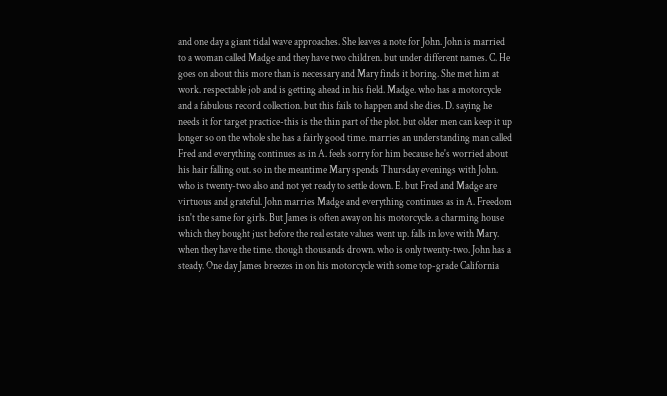and one day a giant tidal wave approaches. She leaves a note for John. John is married to a woman called Madge and they have two children. but under different names. C. He goes on about this more than is necessary and Mary finds it boring. She met him at work. respectable job and is getting ahead in his field. Madge. who has a motorcycle and a fabulous record collection. but this fails to happen and she dies. D. saying he needs it for target practice-this is the thin part of the plot. but older men can keep it up longer so on the whole she has a fairly good time. marries an understanding man called Fred and everything continues as in A. feels sorry for him because he's worried about his hair falling out. so in the meantime Mary spends Thursday evenings with John. who is twenty-two also and not yet ready to settle down. E. but Fred and Madge are virtuous and grateful. John marries Madge and everything continues as in A. Freedom isn't the same for girls. But James is often away on his motorcycle. a charming house which they bought just before the real estate values went up. falls in love with Mary. when they have the time. though thousands drown. who is only twenty-two. John has a steady. One day James breezes in on his motorcycle with some top-grade California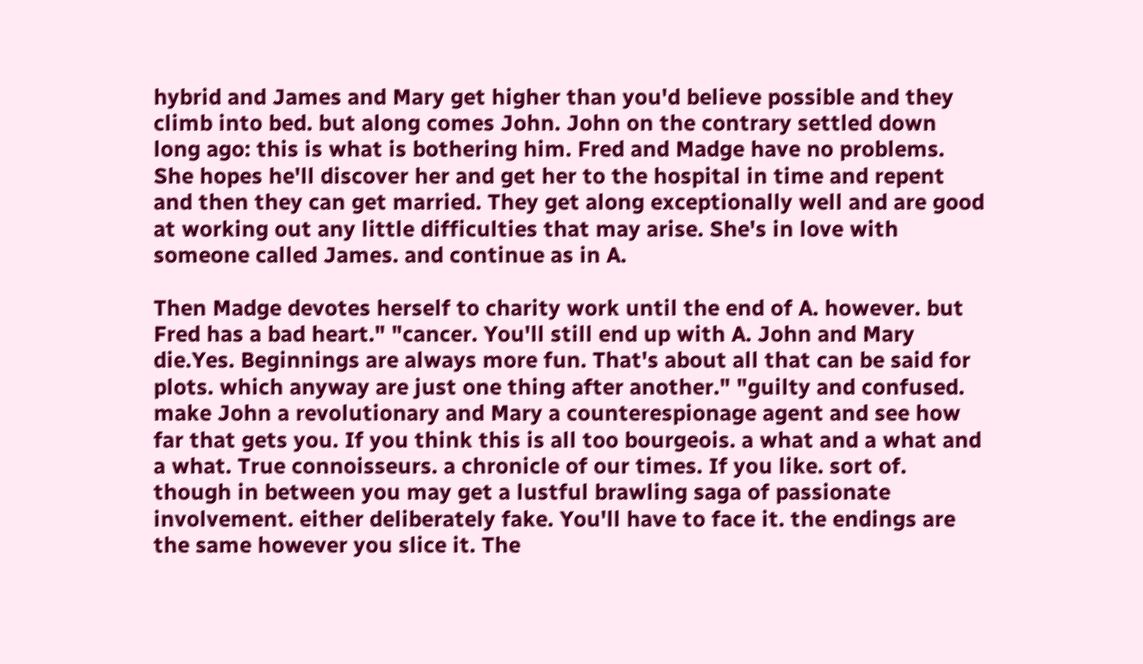hybrid and James and Mary get higher than you'd believe possible and they climb into bed. but along comes John. John on the contrary settled down long ago: this is what is bothering him. Fred and Madge have no problems. She hopes he'll discover her and get her to the hospital in time and repent and then they can get married. They get along exceptionally well and are good at working out any little difficulties that may arise. She's in love with someone called James. and continue as in A.

Then Madge devotes herself to charity work until the end of A. however. but Fred has a bad heart." "cancer. You'll still end up with A. John and Mary die.Yes. Beginnings are always more fun. That's about all that can be said for plots. which anyway are just one thing after another." "guilty and confused. make John a revolutionary and Mary a counterespionage agent and see how far that gets you. If you think this is all too bourgeois. a what and a what and a what. True connoisseurs. a chronicle of our times. If you like. sort of. though in between you may get a lustful brawling saga of passionate involvement. either deliberately fake. You'll have to face it. the endings are the same however you slice it. The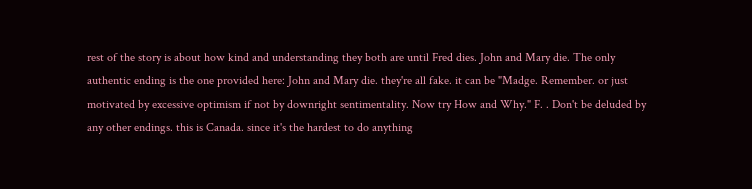rest of the story is about how kind and understanding they both are until Fred dies. John and Mary die. The only authentic ending is the one provided here: John and Mary die. they're all fake. it can be "Madge. Remember. or just motivated by excessive optimism if not by downright sentimentality. Now try How and Why." F. . Don't be deluded by any other endings. this is Canada. since it's the hardest to do anything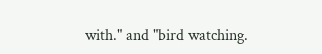with." and "bird watching.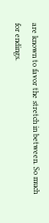are known to favor the stretch in between. So much for endings.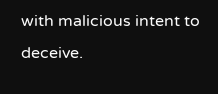with malicious intent to deceive.